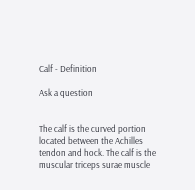Calf - Definition

Ask a question


The calf is the curved portion located between the Achilles tendon and hock. The calf is the muscular triceps surae muscle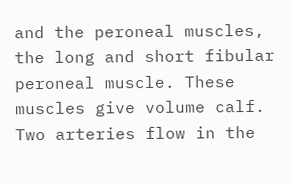and the peroneal muscles, the long and short fibular peroneal muscle. These muscles give volume calf. Two arteries flow in the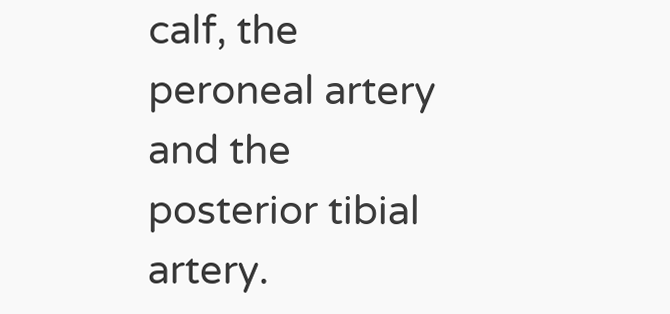calf, the peroneal artery and the posterior tibial artery.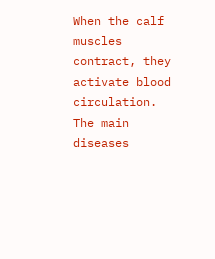When the calf muscles contract, they activate blood circulation. The main diseases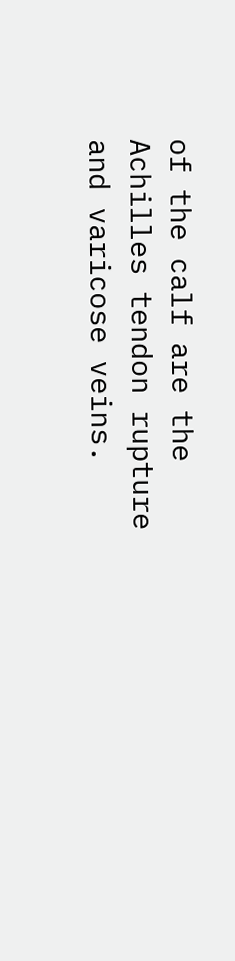of the calf are the Achilles tendon rupture and varicose veins.